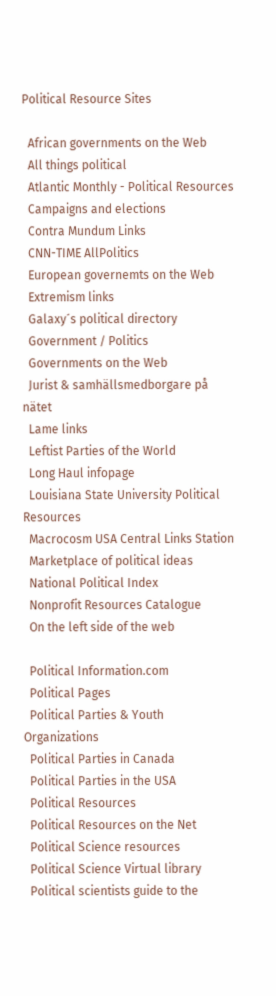Political Resource Sites

  African governments on the Web
  All things political
  Atlantic Monthly - Political Resources
  Campaigns and elections
  Contra Mundum Links
  CNN-TIME AllPolitics
  European governemts on the Web
  Extremism links
  Galaxy´s political directory
  Government / Politics
  Governments on the Web
  Jurist & samhällsmedborgare på nätet
  Lame links
  Leftist Parties of the World
  Long Haul infopage
  Louisiana State University Political Resources
  Macrocosm USA Central Links Station
  Marketplace of political ideas
  National Political Index
  Nonprofit Resources Catalogue
  On the left side of the web

  Political Information.com
  Political Pages
  Political Parties & Youth Organizations
  Political Parties in Canada
  Political Parties in the USA
  Political Resources
  Political Resources on the Net
  Political Science resources
  Political Science Virtual library
  Political scientists guide to the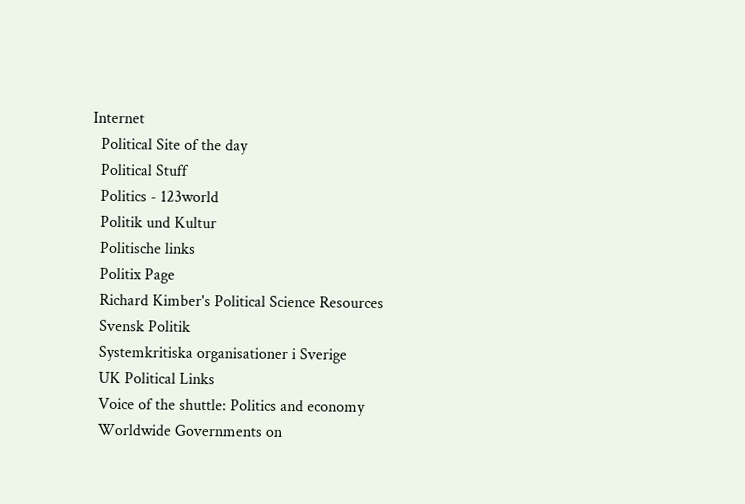Internet
  Political Site of the day
  Political Stuff
  Politics - 123world
  Politik und Kultur
  Politische links
  Politix Page
  Richard Kimber's Political Science Resources
  Svensk Politik
  Systemkritiska organisationer i Sverige
  UK Political Links
  Voice of the shuttle: Politics and economy
  Worldwide Governments on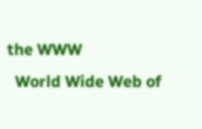the WWW
  World Wide Web of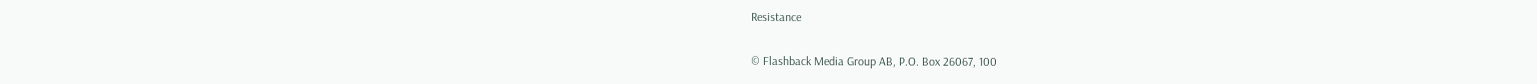Resistance

© Flashback Media Group AB, P.O. Box 26067, 100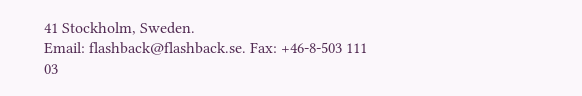41 Stockholm, Sweden.
Email: flashback@flashback.se. Fax: +46-8-503 111 03